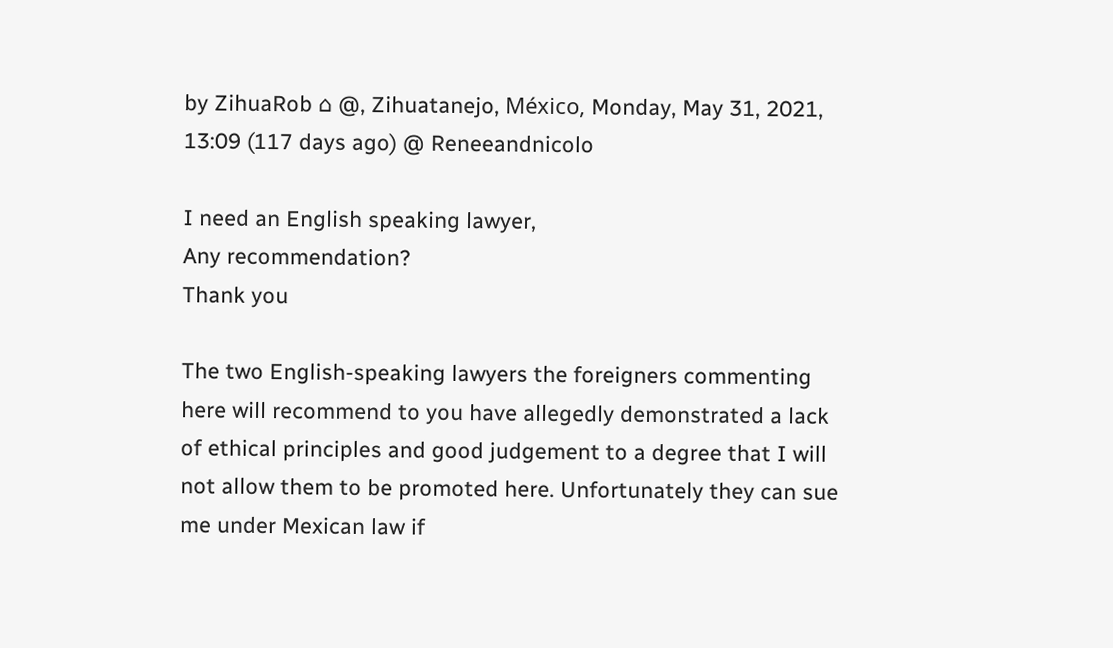by ZihuaRob ⌂ @, Zihuatanejo, México, Monday, May 31, 2021, 13:09 (117 days ago) @ Reneeandnicolo

I need an English speaking lawyer,
Any recommendation?
Thank you

The two English-speaking lawyers the foreigners commenting here will recommend to you have allegedly demonstrated a lack of ethical principles and good judgement to a degree that I will not allow them to be promoted here. Unfortunately they can sue me under Mexican law if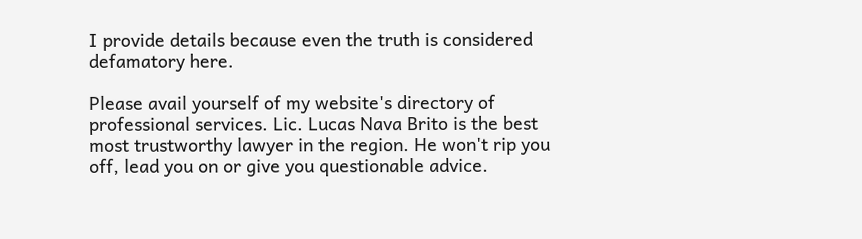I provide details because even the truth is considered defamatory here.

Please avail yourself of my website's directory of professional services. Lic. Lucas Nava Brito is the best most trustworthy lawyer in the region. He won't rip you off, lead you on or give you questionable advice.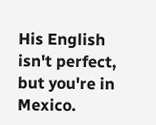His English isn't perfect, but you're in Mexico.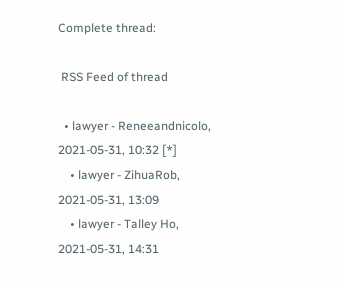Complete thread:

 RSS Feed of thread

  • lawyer - Reneeandnicolo, 2021-05-31, 10:32 [*]
    • lawyer - ZihuaRob, 2021-05-31, 13:09
    • lawyer - Talley Ho, 2021-05-31, 14:31